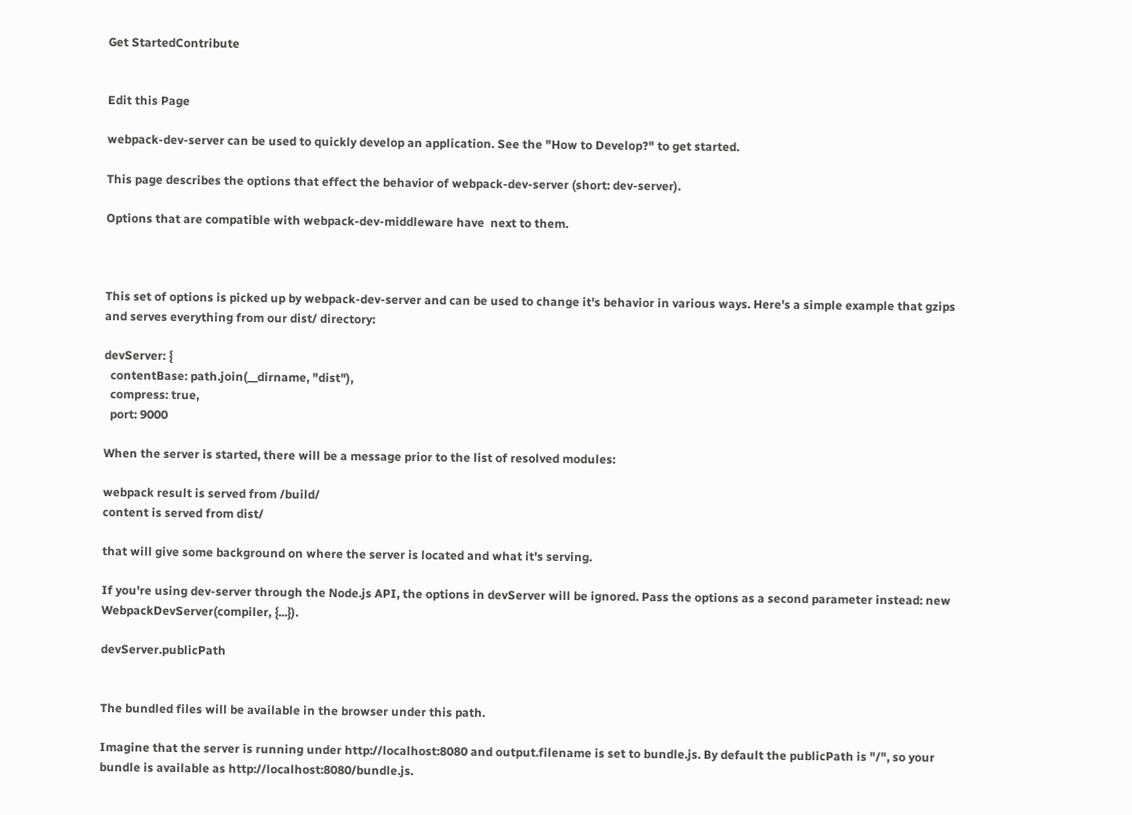Get StartedContribute


Edit this Page

webpack-dev-server can be used to quickly develop an application. See the "How to Develop?" to get started.

This page describes the options that effect the behavior of webpack-dev-server (short: dev-server).

Options that are compatible with webpack-dev-middleware have  next to them.



This set of options is picked up by webpack-dev-server and can be used to change it's behavior in various ways. Here's a simple example that gzips and serves everything from our dist/ directory:

devServer: {
  contentBase: path.join(__dirname, "dist"),
  compress: true,
  port: 9000

When the server is started, there will be a message prior to the list of resolved modules:

webpack result is served from /build/
content is served from dist/

that will give some background on where the server is located and what it's serving.

If you're using dev-server through the Node.js API, the options in devServer will be ignored. Pass the options as a second parameter instead: new WebpackDevServer(compiler, {...}).

devServer.publicPath


The bundled files will be available in the browser under this path.

Imagine that the server is running under http://localhost:8080 and output.filename is set to bundle.js. By default the publicPath is "/", so your bundle is available as http://localhost:8080/bundle.js.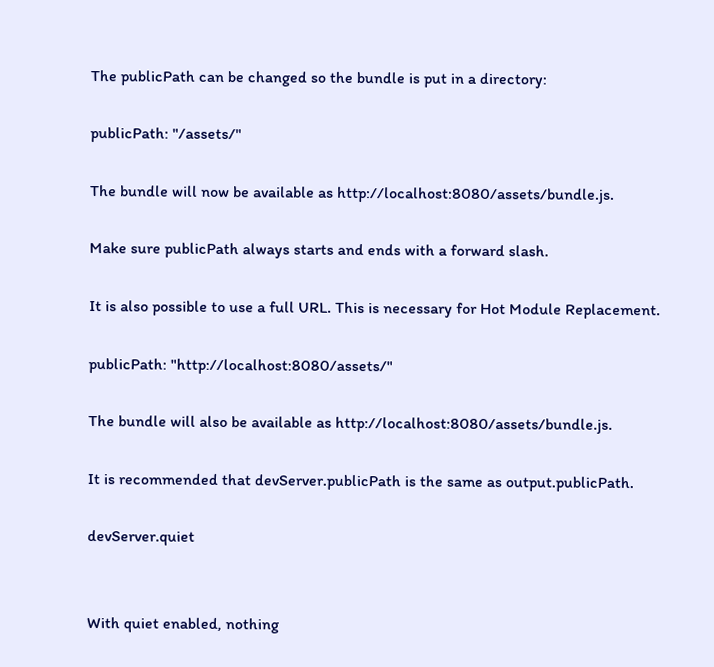The publicPath can be changed so the bundle is put in a directory:

publicPath: "/assets/"

The bundle will now be available as http://localhost:8080/assets/bundle.js.

Make sure publicPath always starts and ends with a forward slash.

It is also possible to use a full URL. This is necessary for Hot Module Replacement.

publicPath: "http://localhost:8080/assets/"

The bundle will also be available as http://localhost:8080/assets/bundle.js.

It is recommended that devServer.publicPath is the same as output.publicPath.

devServer.quiet


With quiet enabled, nothing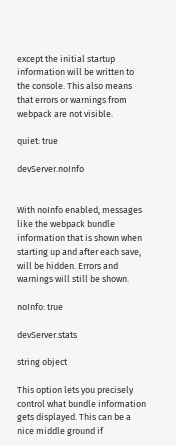except the initial startup information will be written to the console. This also means that errors or warnings from webpack are not visible.

quiet: true

devServer.noInfo


With noInfo enabled, messages like the webpack bundle information that is shown when starting up and after each save, will be hidden. Errors and warnings will still be shown.

noInfo: true

devServer.stats

string object

This option lets you precisely control what bundle information gets displayed. This can be a nice middle ground if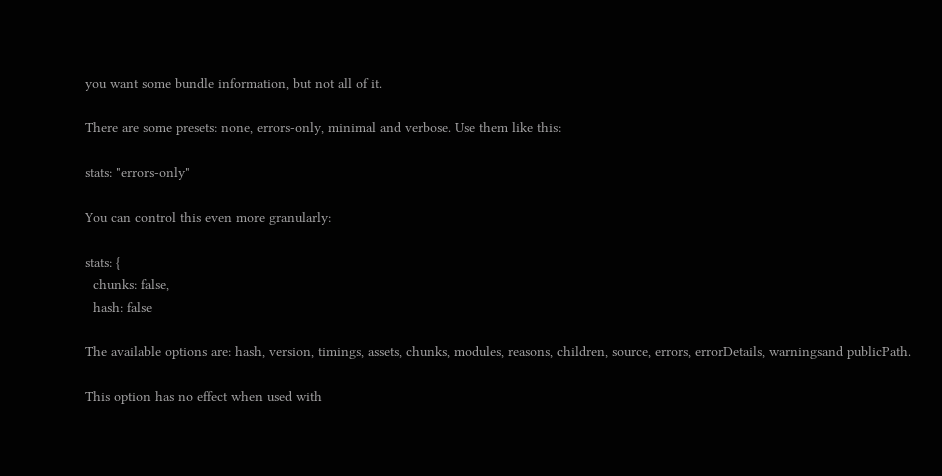you want some bundle information, but not all of it.

There are some presets: none, errors-only, minimal and verbose. Use them like this:

stats: "errors-only"

You can control this even more granularly:

stats: {
  chunks: false,
  hash: false

The available options are: hash, version, timings, assets, chunks, modules, reasons, children, source, errors, errorDetails, warningsand publicPath.

This option has no effect when used with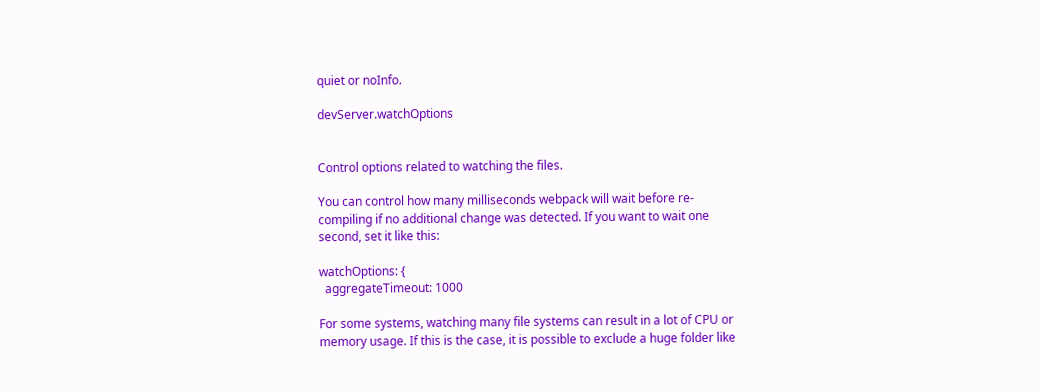quiet or noInfo.

devServer.watchOptions


Control options related to watching the files.

You can control how many milliseconds webpack will wait before re-compiling if no additional change was detected. If you want to wait one second, set it like this:

watchOptions: {
  aggregateTimeout: 1000

For some systems, watching many file systems can result in a lot of CPU or memory usage. If this is the case, it is possible to exclude a huge folder like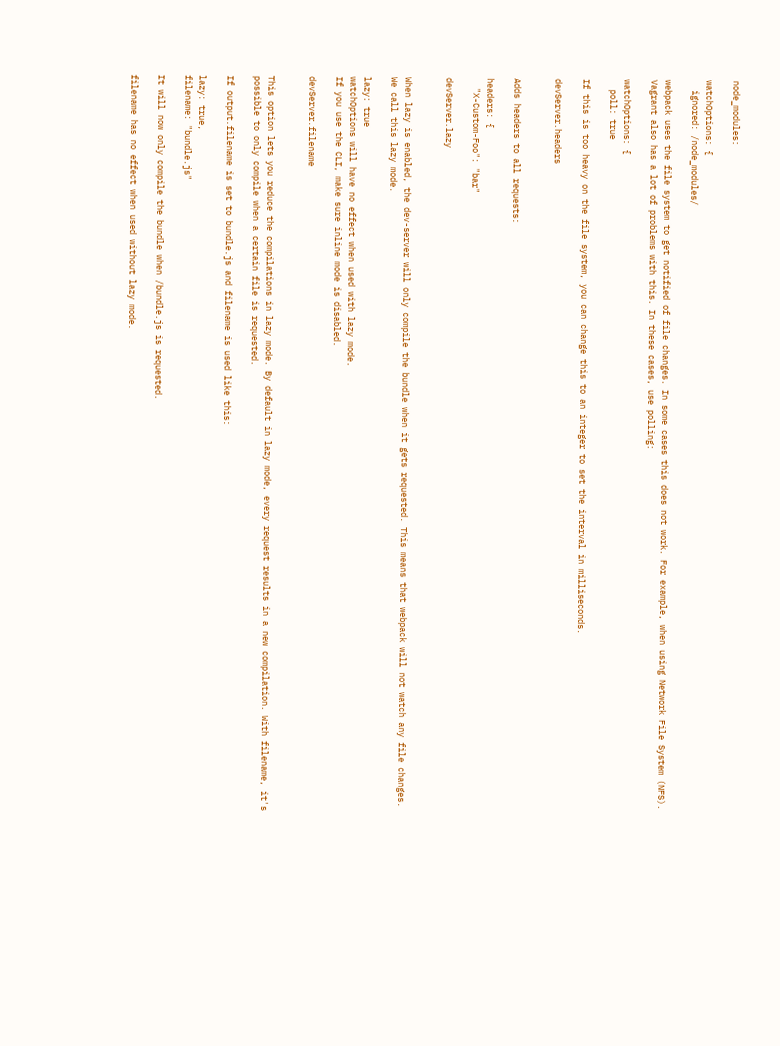node_modules:

watchOptions: {
  ignored: /node_modules/

webpack uses the file system to get notified of file changes. In some cases this does not work. For example, when using Network File System (NFS). Vagrant also has a lot of problems with this. In these cases, use polling:

watchOptions: {
  poll: true

If this is too heavy on the file system, you can change this to an integer to set the interval in milliseconds.

devServer.headers


Adds headers to all requests:

headers: {
  "X-Custom-Foo": "bar"

devServer.lazy


When lazy is enabled, the dev-server will only compile the bundle when it gets requested. This means that webpack will not watch any file changes. We call this lazy mode.

lazy: true
watchOptions will have no effect when used with lazy mode.
If you use the CLI, make sure inline mode is disabled.

devServer.filename


This option lets you reduce the compilations in lazy mode. By default in lazy mode, every request results in a new compilation. With filename, it's possible to only compile when a certain file is requested.

If output.filename is set to bundle.js and filename is used like this:

lazy: true,
filename: "bundle.js"

It will now only compile the bundle when /bundle.js is requested.

filename has no effect when used without lazy mode.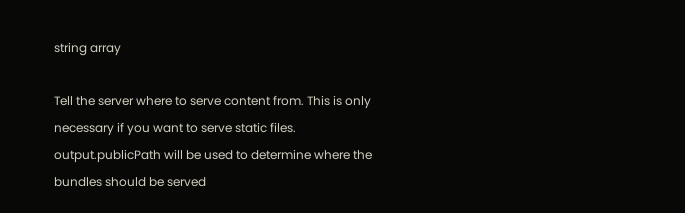string array

Tell the server where to serve content from. This is only necessary if you want to serve static files. output.publicPath will be used to determine where the bundles should be served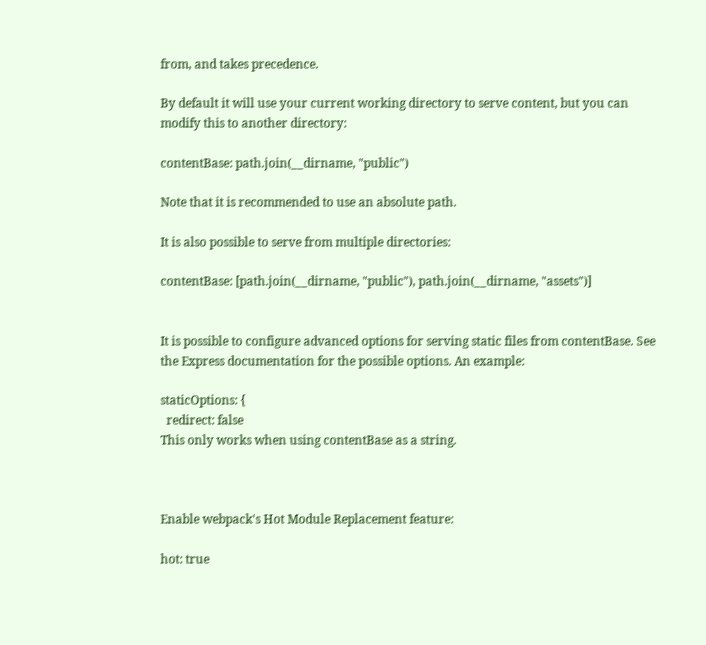from, and takes precedence.

By default it will use your current working directory to serve content, but you can modify this to another directory:

contentBase: path.join(__dirname, "public")

Note that it is recommended to use an absolute path.

It is also possible to serve from multiple directories:

contentBase: [path.join(__dirname, "public"), path.join(__dirname, "assets")]


It is possible to configure advanced options for serving static files from contentBase. See the Express documentation for the possible options. An example:

staticOptions: {
  redirect: false
This only works when using contentBase as a string.



Enable webpack's Hot Module Replacement feature:

hot: true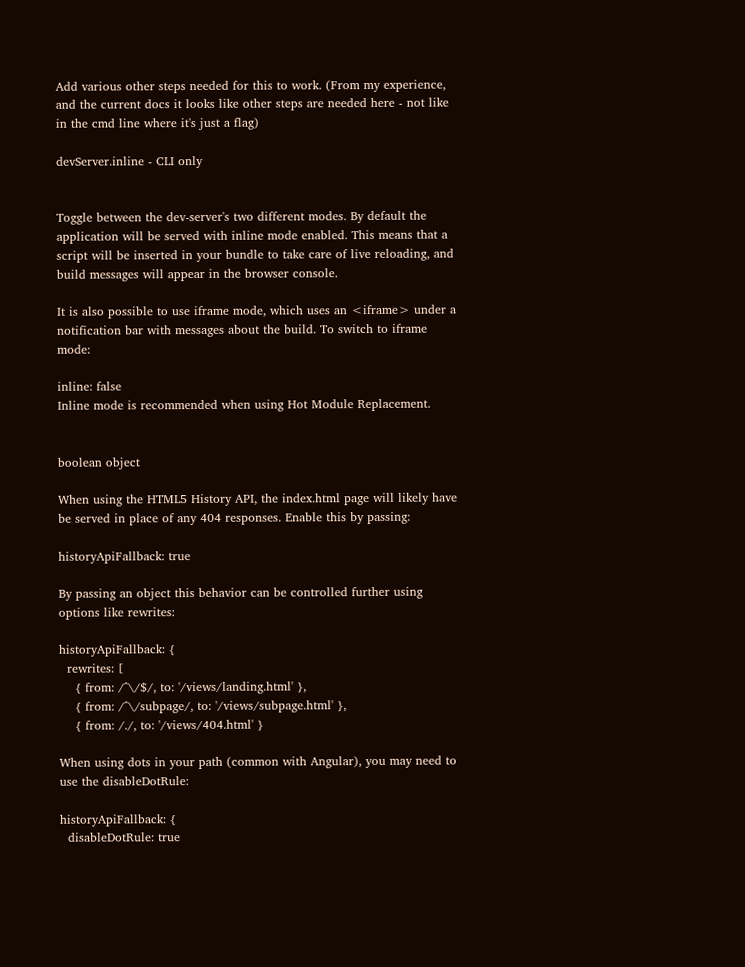Add various other steps needed for this to work. (From my experience, and the current docs it looks like other steps are needed here - not like in the cmd line where it's just a flag)

devServer.inline - CLI only


Toggle between the dev-server's two different modes. By default the application will be served with inline mode enabled. This means that a script will be inserted in your bundle to take care of live reloading, and build messages will appear in the browser console.

It is also possible to use iframe mode, which uses an <iframe> under a notification bar with messages about the build. To switch to iframe mode:

inline: false
Inline mode is recommended when using Hot Module Replacement.


boolean object

When using the HTML5 History API, the index.html page will likely have be served in place of any 404 responses. Enable this by passing:

historyApiFallback: true

By passing an object this behavior can be controlled further using options like rewrites:

historyApiFallback: {
  rewrites: [
    { from: /^\/$/, to: '/views/landing.html' },
    { from: /^\/subpage/, to: '/views/subpage.html' },
    { from: /./, to: '/views/404.html' }

When using dots in your path (common with Angular), you may need to use the disableDotRule:

historyApiFallback: {
  disableDotRule: true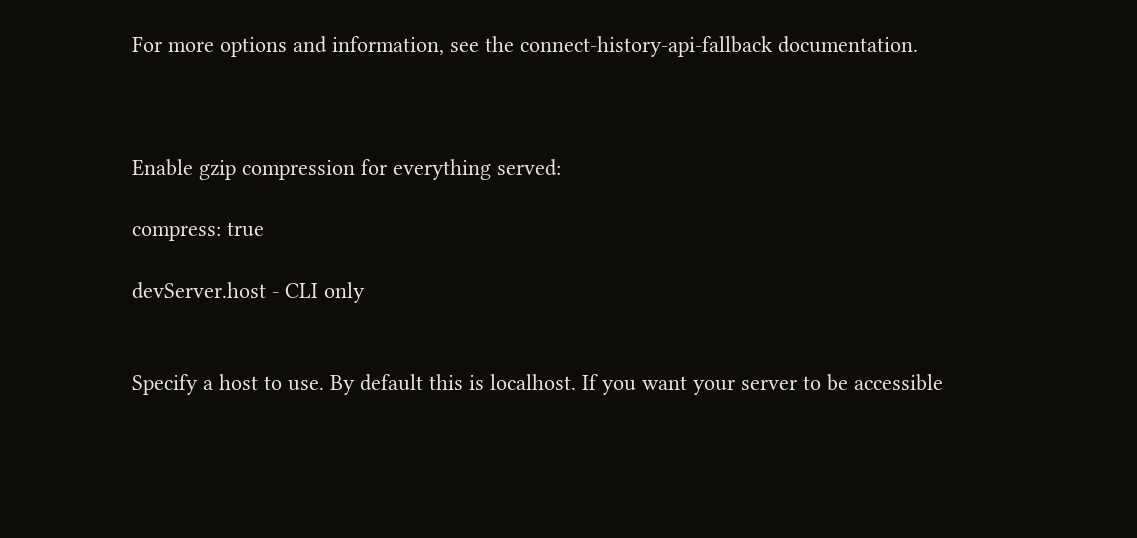For more options and information, see the connect-history-api-fallback documentation.



Enable gzip compression for everything served:

compress: true

devServer.host - CLI only


Specify a host to use. By default this is localhost. If you want your server to be accessible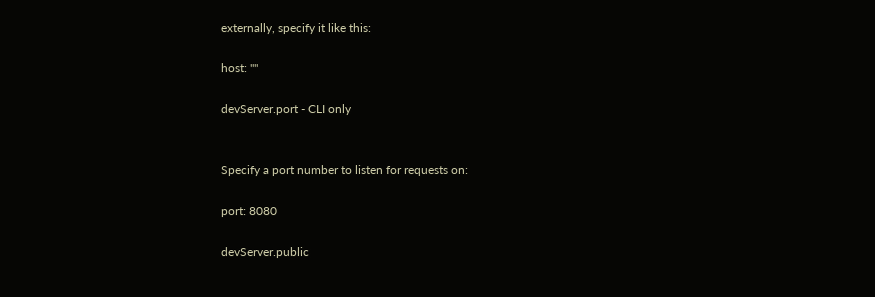externally, specify it like this:

host: ""

devServer.port - CLI only


Specify a port number to listen for requests on:

port: 8080

devServer.public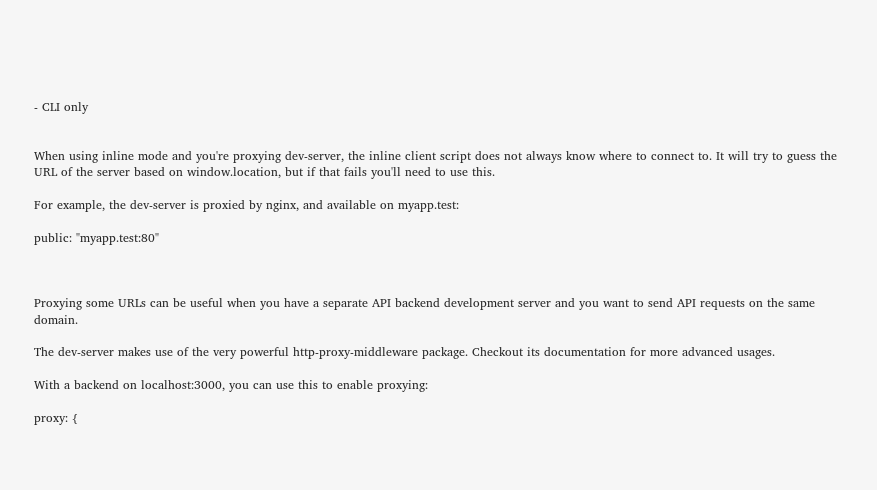- CLI only


When using inline mode and you're proxying dev-server, the inline client script does not always know where to connect to. It will try to guess the URL of the server based on window.location, but if that fails you'll need to use this.

For example, the dev-server is proxied by nginx, and available on myapp.test:

public: "myapp.test:80"



Proxying some URLs can be useful when you have a separate API backend development server and you want to send API requests on the same domain.

The dev-server makes use of the very powerful http-proxy-middleware package. Checkout its documentation for more advanced usages.

With a backend on localhost:3000, you can use this to enable proxying:

proxy: {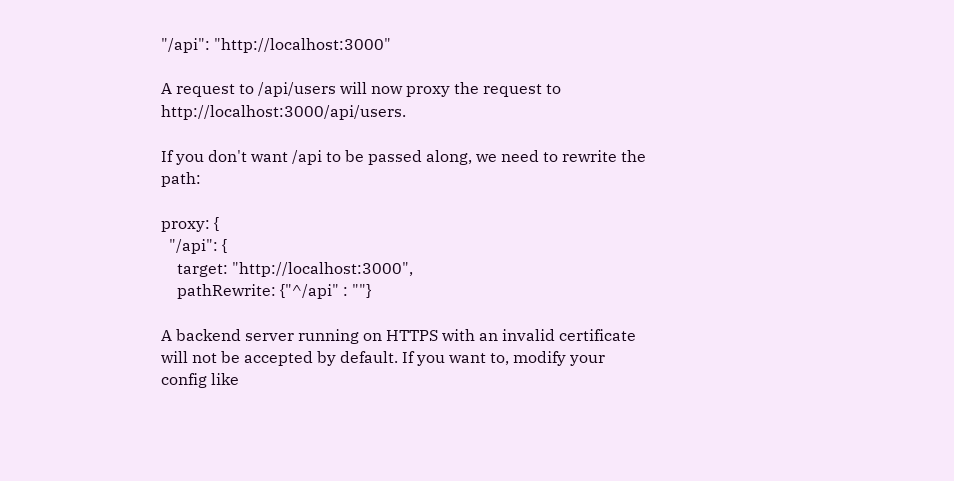"/api": "http://localhost:3000"

A request to /api/users will now proxy the request to http://localhost:3000/api/users.

If you don't want /api to be passed along, we need to rewrite the path:

proxy: {
  "/api": {
    target: "http://localhost:3000",
    pathRewrite: {"^/api" : ""}

A backend server running on HTTPS with an invalid certificate will not be accepted by default. If you want to, modify your config like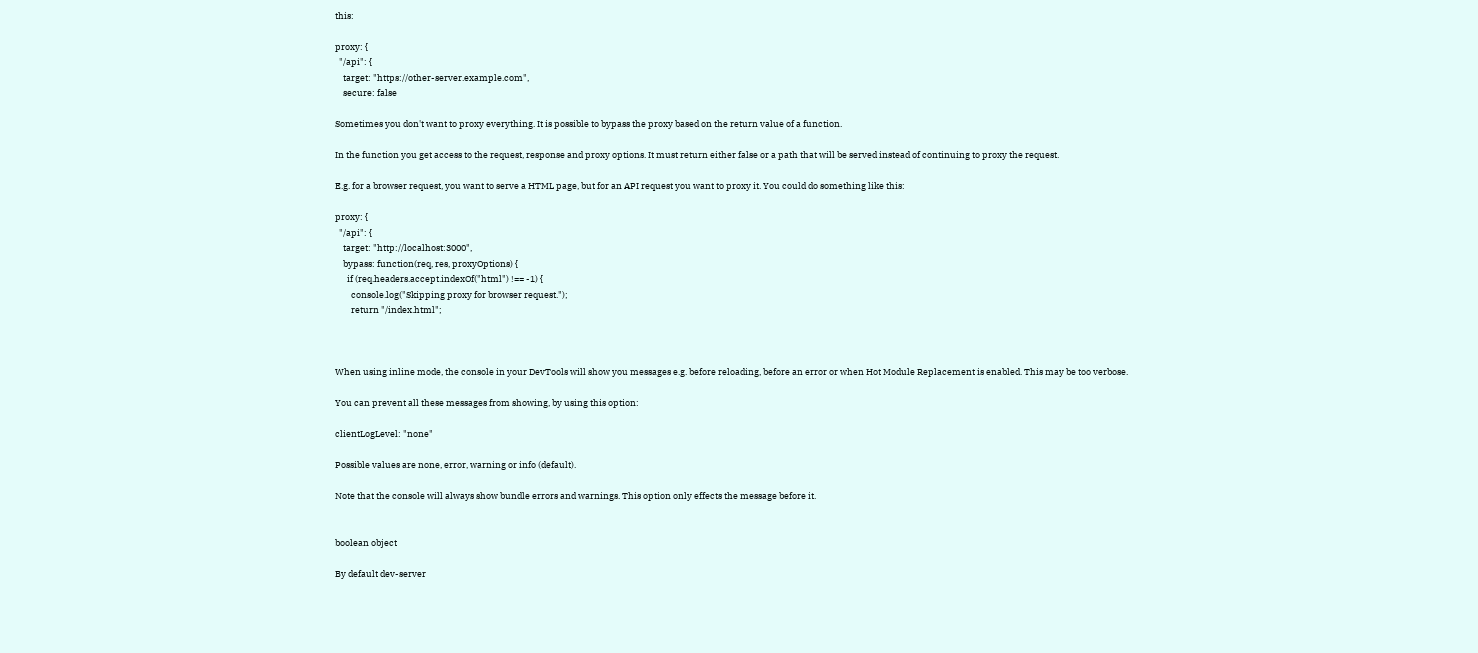this:

proxy: {
  "/api": {
    target: "https://other-server.example.com",
    secure: false

Sometimes you don't want to proxy everything. It is possible to bypass the proxy based on the return value of a function.

In the function you get access to the request, response and proxy options. It must return either false or a path that will be served instead of continuing to proxy the request.

E.g. for a browser request, you want to serve a HTML page, but for an API request you want to proxy it. You could do something like this:

proxy: {
  "/api": {
    target: "http://localhost:3000",
    bypass: function(req, res, proxyOptions) {
      if (req.headers.accept.indexOf("html") !== -1) {
        console.log("Skipping proxy for browser request.");
        return "/index.html";



When using inline mode, the console in your DevTools will show you messages e.g. before reloading, before an error or when Hot Module Replacement is enabled. This may be too verbose.

You can prevent all these messages from showing, by using this option:

clientLogLevel: "none"

Possible values are none, error, warning or info (default).

Note that the console will always show bundle errors and warnings. This option only effects the message before it.


boolean object

By default dev-server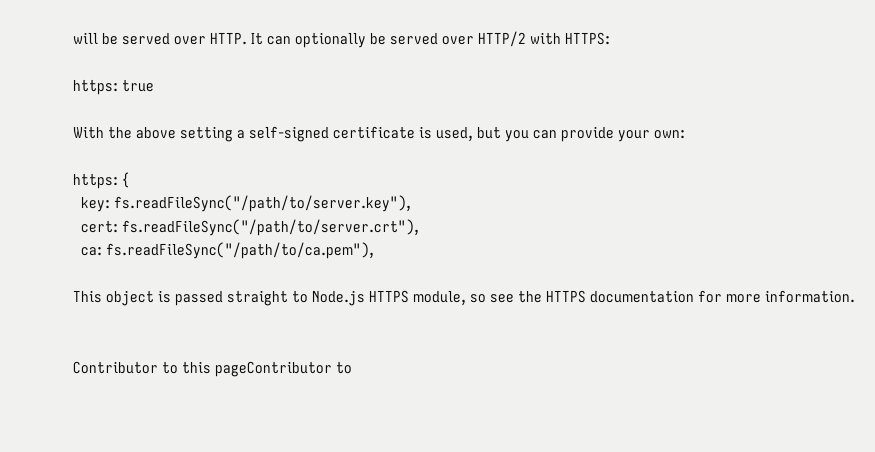will be served over HTTP. It can optionally be served over HTTP/2 with HTTPS:

https: true

With the above setting a self-signed certificate is used, but you can provide your own:

https: {
  key: fs.readFileSync("/path/to/server.key"),
  cert: fs.readFileSync("/path/to/server.crt"),
  ca: fs.readFileSync("/path/to/ca.pem"),

This object is passed straight to Node.js HTTPS module, so see the HTTPS documentation for more information.


Contributor to this pageContributor to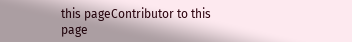this pageContributor to this page